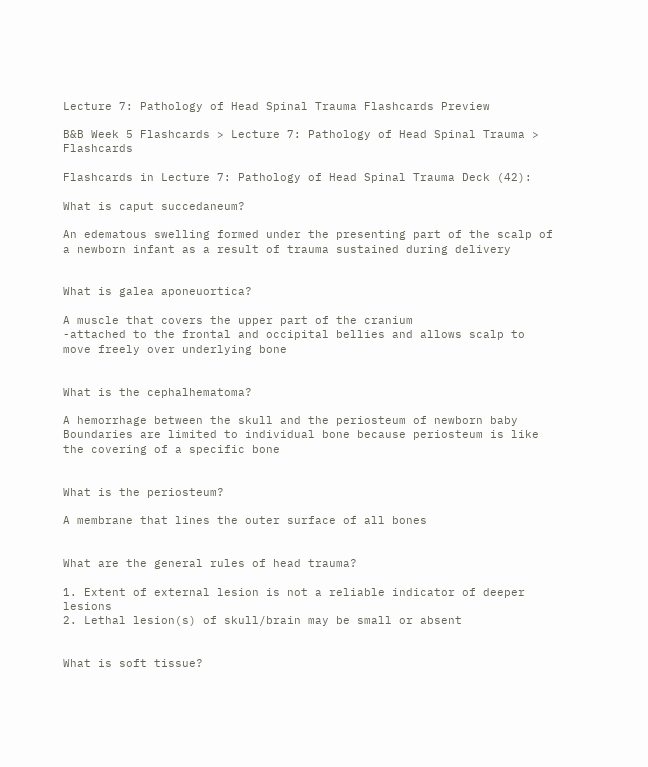Lecture 7: Pathology of Head Spinal Trauma Flashcards Preview

B&B Week 5 Flashcards > Lecture 7: Pathology of Head Spinal Trauma > Flashcards

Flashcards in Lecture 7: Pathology of Head Spinal Trauma Deck (42):

What is caput succedaneum?

An edematous swelling formed under the presenting part of the scalp of a newborn infant as a result of trauma sustained during delivery


What is galea aponeuortica?

A muscle that covers the upper part of the cranium
-attached to the frontal and occipital bellies and allows scalp to move freely over underlying bone


What is the cephalhematoma?

A hemorrhage between the skull and the periosteum of newborn baby
Boundaries are limited to individual bone because periosteum is like the covering of a specific bone


What is the periosteum?

A membrane that lines the outer surface of all bones


What are the general rules of head trauma?

1. Extent of external lesion is not a reliable indicator of deeper lesions
2. Lethal lesion(s) of skull/brain may be small or absent


What is soft tissue?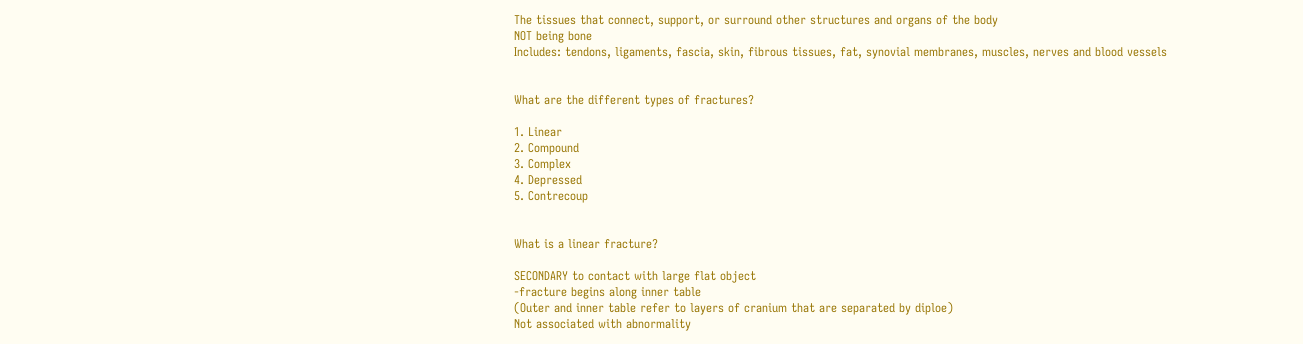The tissues that connect, support, or surround other structures and organs of the body
NOT being bone
Includes: tendons, ligaments, fascia, skin, fibrous tissues, fat, synovial membranes, muscles, nerves and blood vessels


What are the different types of fractures?

1. Linear
2. Compound
3. Complex
4. Depressed
5. Contrecoup


What is a linear fracture?

SECONDARY to contact with large flat object
-fracture begins along inner table
(Outer and inner table refer to layers of cranium that are separated by diploe)
Not associated with abnormality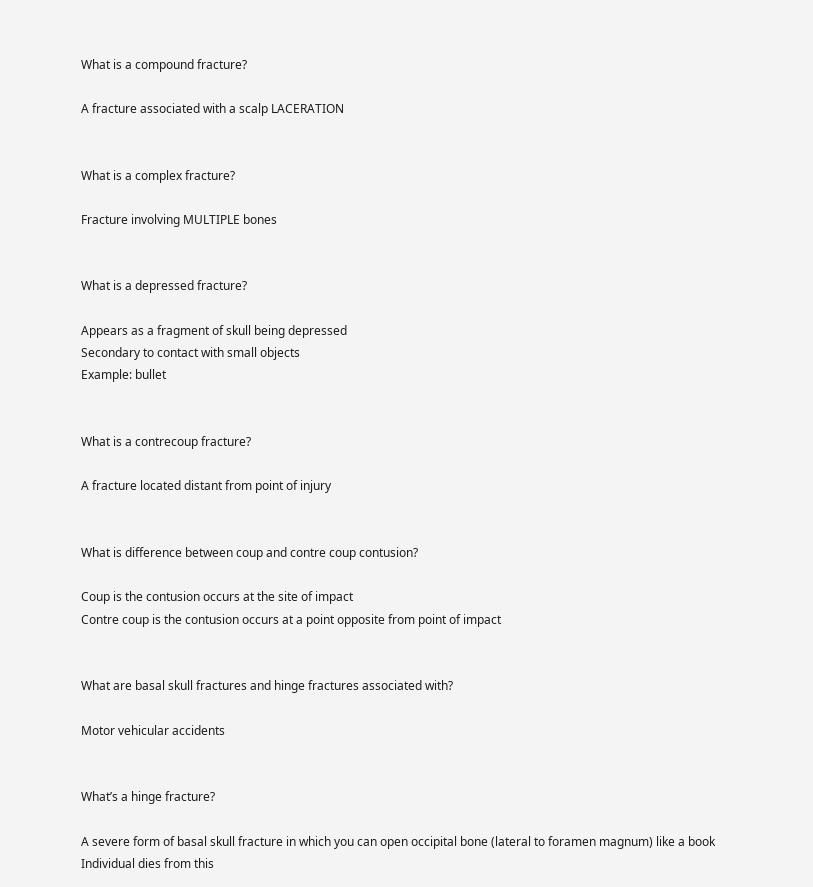What is a compound fracture?

A fracture associated with a scalp LACERATION


What is a complex fracture?

Fracture involving MULTIPLE bones


What is a depressed fracture?

Appears as a fragment of skull being depressed
Secondary to contact with small objects
Example: bullet


What is a contrecoup fracture?

A fracture located distant from point of injury


What is difference between coup and contre coup contusion?

Coup is the contusion occurs at the site of impact
Contre coup is the contusion occurs at a point opposite from point of impact


What are basal skull fractures and hinge fractures associated with?

Motor vehicular accidents


What’s a hinge fracture?

A severe form of basal skull fracture in which you can open occipital bone (lateral to foramen magnum) like a book
Individual dies from this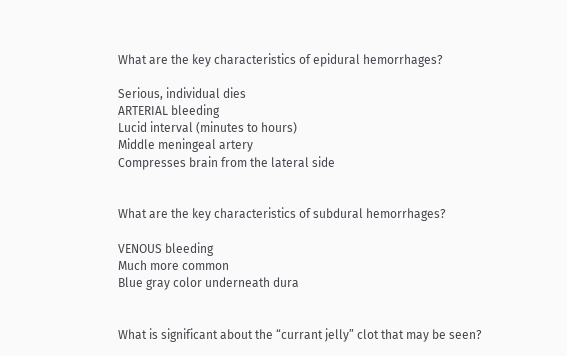What are the key characteristics of epidural hemorrhages?

Serious, individual dies
ARTERIAL bleeding
Lucid interval (minutes to hours)
Middle meningeal artery
Compresses brain from the lateral side


What are the key characteristics of subdural hemorrhages?

VENOUS bleeding
Much more common
Blue gray color underneath dura


What is significant about the “currant jelly” clot that may be seen?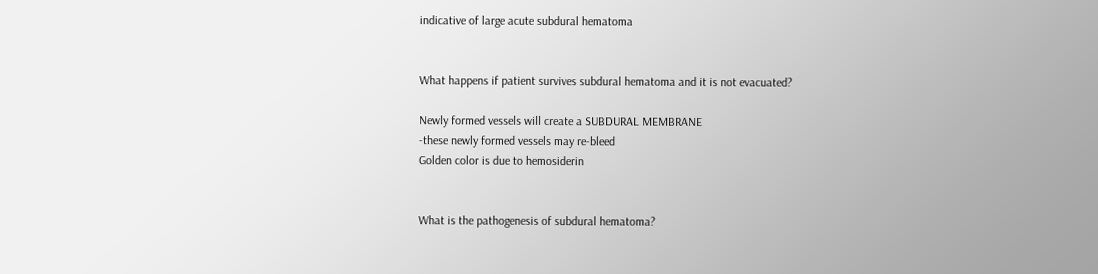indicative of large acute subdural hematoma


What happens if patient survives subdural hematoma and it is not evacuated?

Newly formed vessels will create a SUBDURAL MEMBRANE
-these newly formed vessels may re-bleed
Golden color is due to hemosiderin


What is the pathogenesis of subdural hematoma?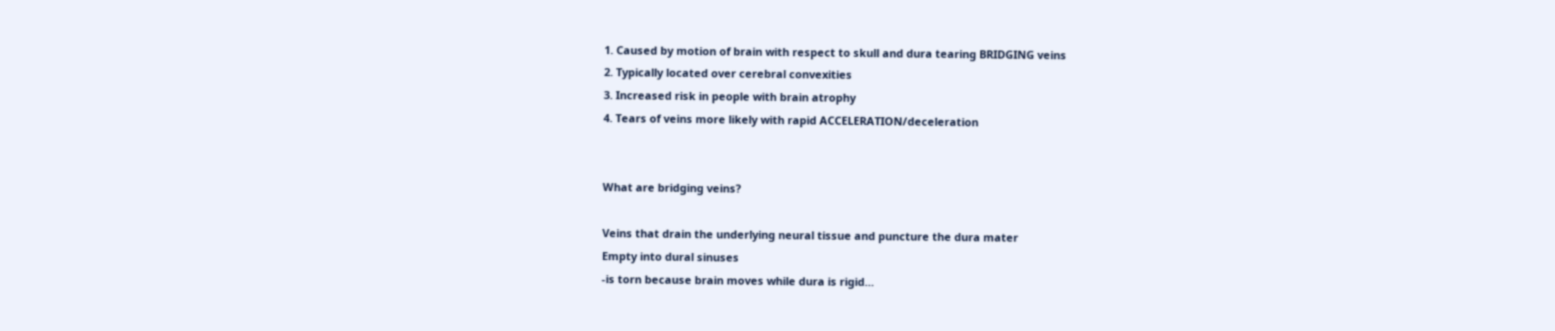1. Caused by motion of brain with respect to skull and dura tearing BRIDGING veins
2. Typically located over cerebral convexities
3. Increased risk in people with brain atrophy
4. Tears of veins more likely with rapid ACCELERATION/deceleration


What are bridging veins?

Veins that drain the underlying neural tissue and puncture the dura mater
Empty into dural sinuses
-is torn because brain moves while dura is rigid…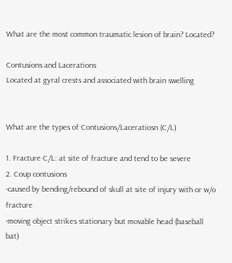What are the most common traumatic lesion of brain? Located?

Contusions and Lacerations
Located at gyral crests and associated with brain swelling


What are the types of Contusions/Laceratiosn (C/L)

1. Fracture C/L: at site of fracture and tend to be severe
2. Coup contusions
-caused by bending/rebound of skull at site of injury with or w/o fracture
-moving object strikes stationary but movable head (baseball bat)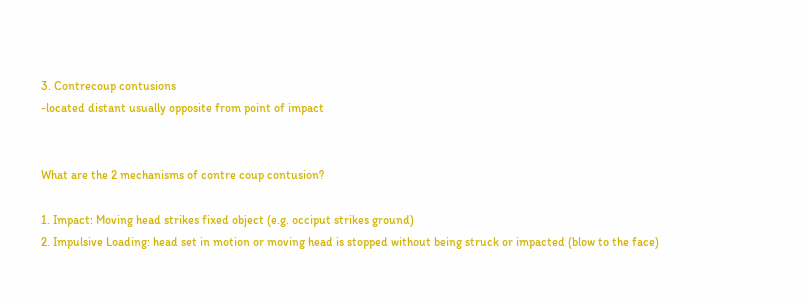3. Contrecoup contusions
-located distant usually opposite from point of impact


What are the 2 mechanisms of contre coup contusion?

1. Impact: Moving head strikes fixed object (e.g. occiput strikes ground)
2. Impulsive Loading: head set in motion or moving head is stopped without being struck or impacted (blow to the face)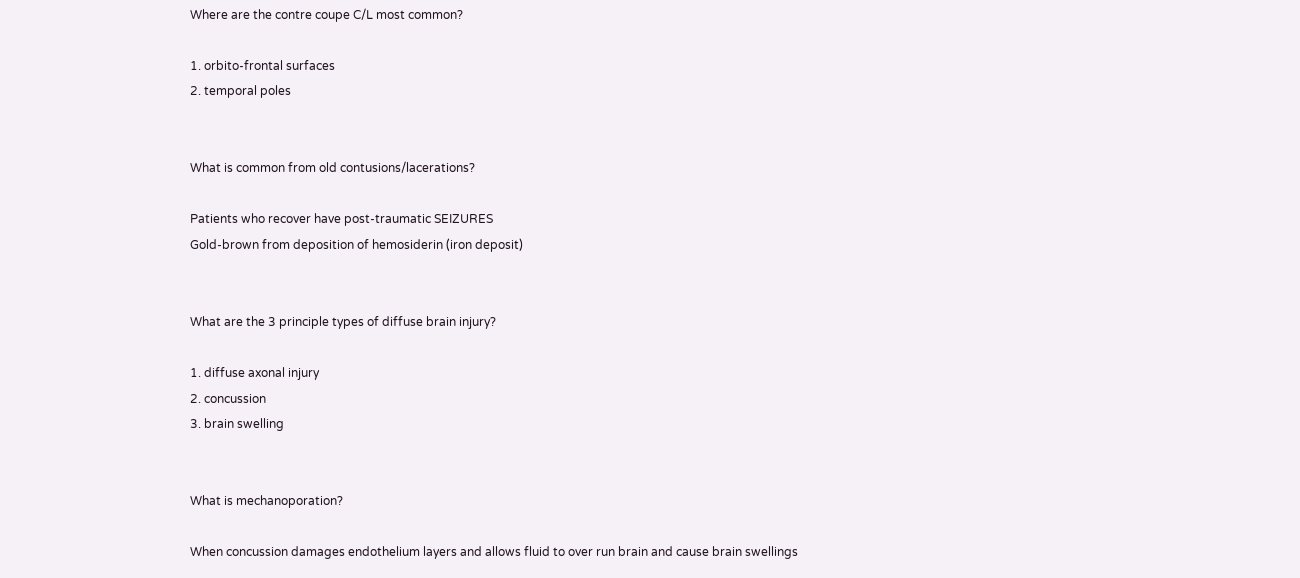Where are the contre coupe C/L most common?

1. orbito-frontal surfaces
2. temporal poles


What is common from old contusions/lacerations?

Patients who recover have post-traumatic SEIZURES
Gold-brown from deposition of hemosiderin (iron deposit)


What are the 3 principle types of diffuse brain injury?

1. diffuse axonal injury
2. concussion
3. brain swelling


What is mechanoporation?

When concussion damages endothelium layers and allows fluid to over run brain and cause brain swellings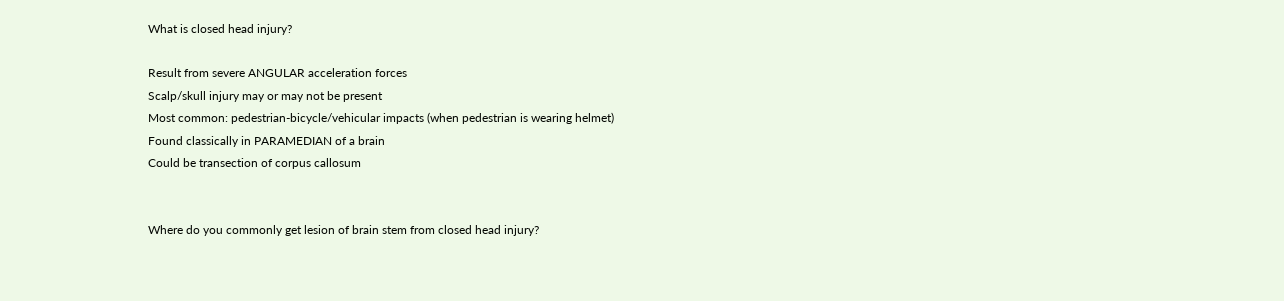What is closed head injury?

Result from severe ANGULAR acceleration forces
Scalp/skull injury may or may not be present
Most common: pedestrian-bicycle/vehicular impacts (when pedestrian is wearing helmet)
Found classically in PARAMEDIAN of a brain
Could be transection of corpus callosum


Where do you commonly get lesion of brain stem from closed head injury?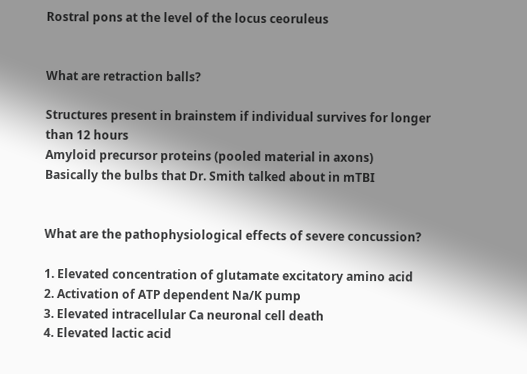Rostral pons at the level of the locus ceoruleus


What are retraction balls?

Structures present in brainstem if individual survives for longer than 12 hours
Amyloid precursor proteins (pooled material in axons)
Basically the bulbs that Dr. Smith talked about in mTBI


What are the pathophysiological effects of severe concussion?

1. Elevated concentration of glutamate excitatory amino acid
2. Activation of ATP dependent Na/K pump
3. Elevated intracellular Ca neuronal cell death
4. Elevated lactic acid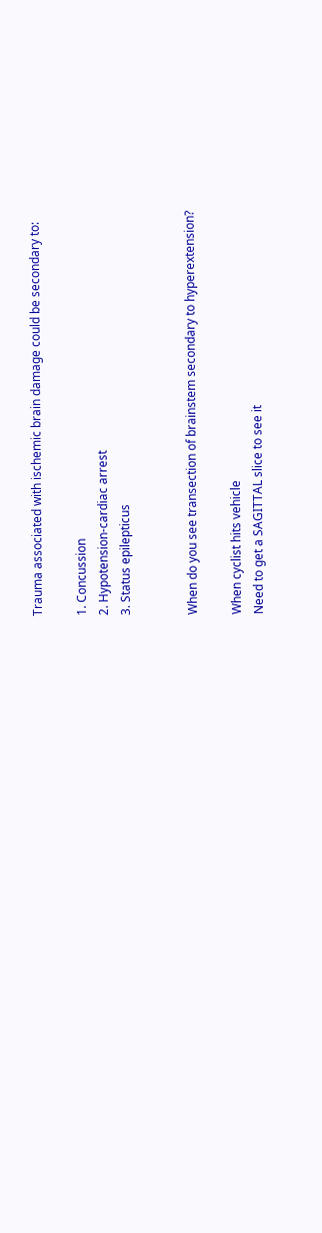Trauma associated with ischemic brain damage could be secondary to:

1. Concussion
2. Hypotension-cardiac arrest
3. Status epilepticus


When do you see transection of brainstem secondary to hyperextension?

When cyclist hits vehicle
Need to get a SAGITTAL slice to see it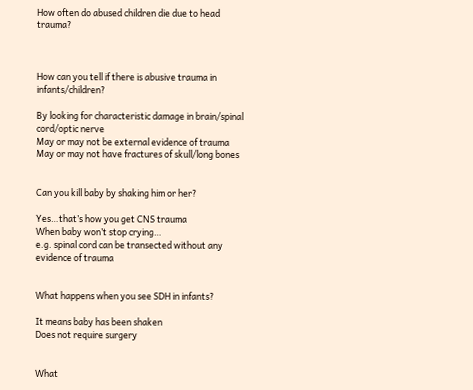How often do abused children die due to head trauma?



How can you tell if there is abusive trauma in infants/children?

By looking for characteristic damage in brain/spinal cord/optic nerve
May or may not be external evidence of trauma
May or may not have fractures of skull/long bones


Can you kill baby by shaking him or her?

Yes…that’s how you get CNS trauma
When baby won’t stop crying…
e.g. spinal cord can be transected without any evidence of trauma


What happens when you see SDH in infants?

It means baby has been shaken
Does not require surgery


What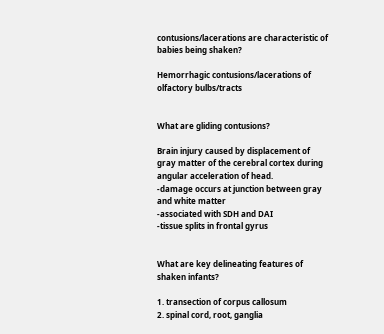contusions/lacerations are characteristic of babies being shaken?

Hemorrhagic contusions/lacerations of olfactory bulbs/tracts


What are gliding contusions?

Brain injury caused by displacement of gray matter of the cerebral cortex during angular acceleration of head.
-damage occurs at junction between gray and white matter
-associated with SDH and DAI
-tissue splits in frontal gyrus


What are key delineating features of shaken infants?

1. transection of corpus callosum
2. spinal cord, root, ganglia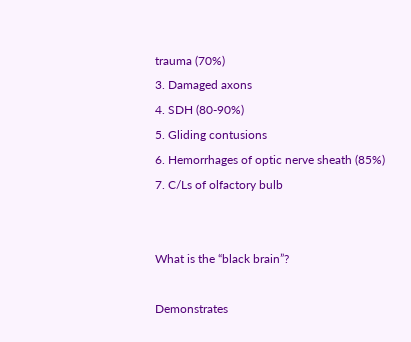trauma (70%)
3. Damaged axons
4. SDH (80-90%)
5. Gliding contusions
6. Hemorrhages of optic nerve sheath (85%)
7. C/Ls of olfactory bulb


What is the “black brain”?

Demonstrates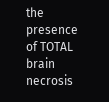the presence of TOTAL brain necrosis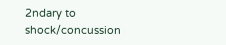2ndary to shock/concussion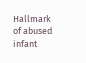Hallmark of abused infant